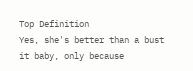Top Definition
Yes, she's better than a bust it baby, only because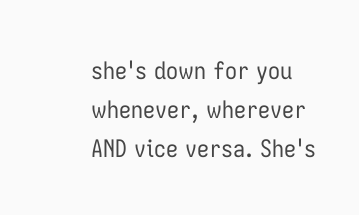she's down for you whenever, wherever AND vice versa. She's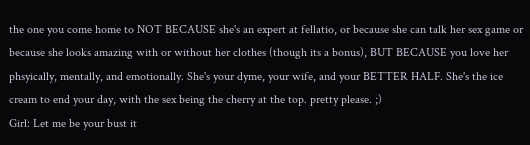the one you come home to NOT BECAUSE she's an expert at fellatio, or because she can talk her sex game or because she looks amazing with or without her clothes (though its a bonus), BUT BECAUSE you love her phsyically, mentally, and emotionally. She's your dyme, your wife, and your BETTER HALF. She's the ice cream to end your day, with the sex being the cherry at the top. pretty please. ;)
Girl: Let me be your bust it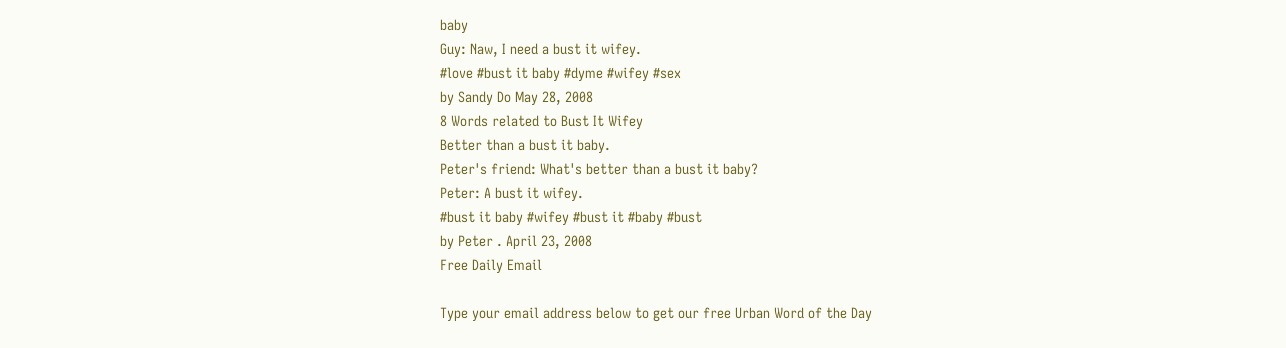baby
Guy: Naw, I need a bust it wifey.
#love #bust it baby #dyme #wifey #sex
by Sandy Do May 28, 2008
8 Words related to Bust It Wifey
Better than a bust it baby.
Peter's friend: What's better than a bust it baby?
Peter: A bust it wifey.
#bust it baby #wifey #bust it #baby #bust
by Peter . April 23, 2008
Free Daily Email

Type your email address below to get our free Urban Word of the Day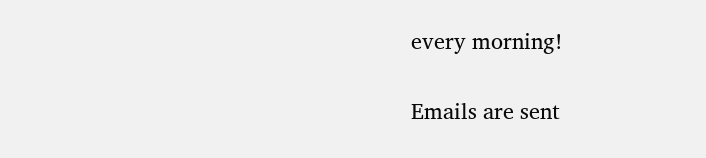every morning!

Emails are sent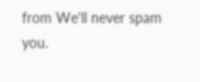from We'll never spam you.